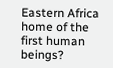Eastern Africa home of the first human beings?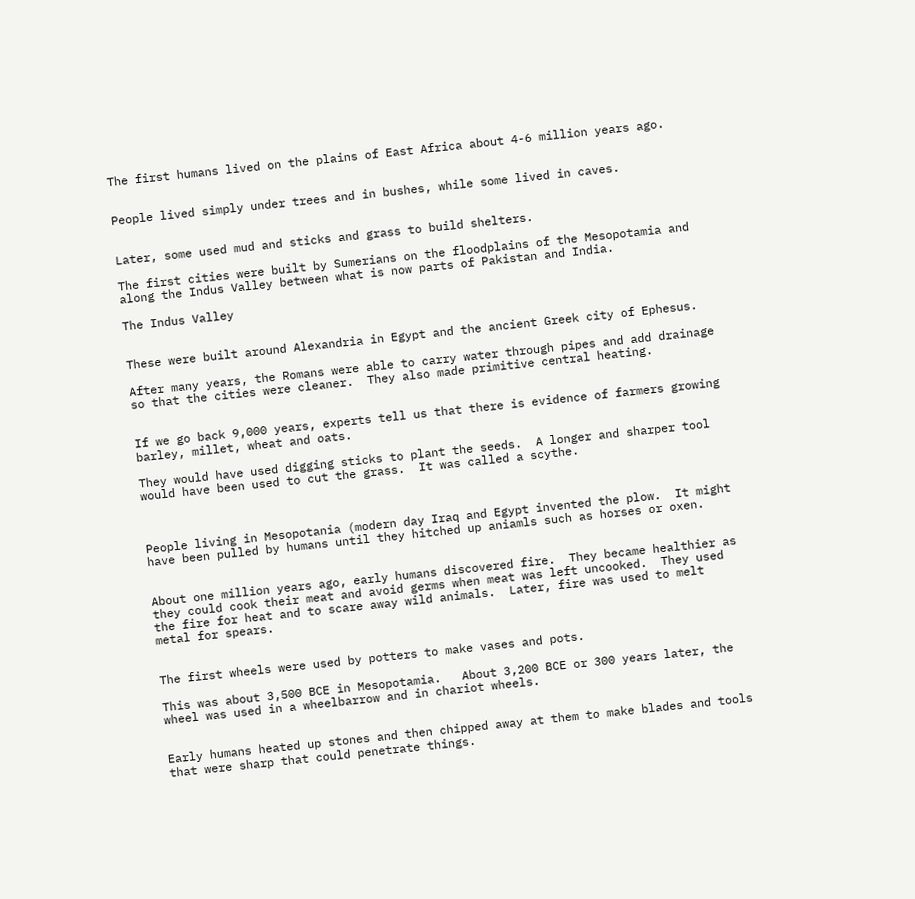The first humans lived on the plains of East Africa about 4-6 million years ago.


People lived simply under trees and in bushes, while some lived in caves.


Later, some used mud and sticks and grass to build shelters.

The first cities were built by Sumerians on the floodplains of the Mesopotamia and along the Indus Valley between what is now parts of Pakistan and India.

The Indus Valley


These were built around Alexandria in Egypt and the ancient Greek city of Ephesus.

After many years, the Romans were able to carry water through pipes and add drainage so that the cities were cleaner.  They also made primitive central heating.


If we go back 9,000 years, experts tell us that there is evidence of farmers growing barley, millet, wheat and oats.

They would have used digging sticks to plant the seeds.  A longer and sharper tool would have been used to cut the grass.  It was called a scythe.



People living in Mesopotania (modern day Iraq and Egypt invented the plow.  It might have been pulled by humans until they hitched up aniamls such as horses or oxen.


About one million years ago, early humans discovered fire.  They became healthier as they could cook their meat and avoid germs when meat was left uncooked.  They used the fire for heat and to scare away wild animals.  Later, fire was used to melt metal for spears.


The first wheels were used by potters to make vases and pots.

This was about 3,500 BCE in Mesopotamia.   About 3,200 BCE or 300 years later, the wheel was used in a wheelbarrow and in chariot wheels.


Early humans heated up stones and then chipped away at them to make blades and tools that were sharp that could penetrate things.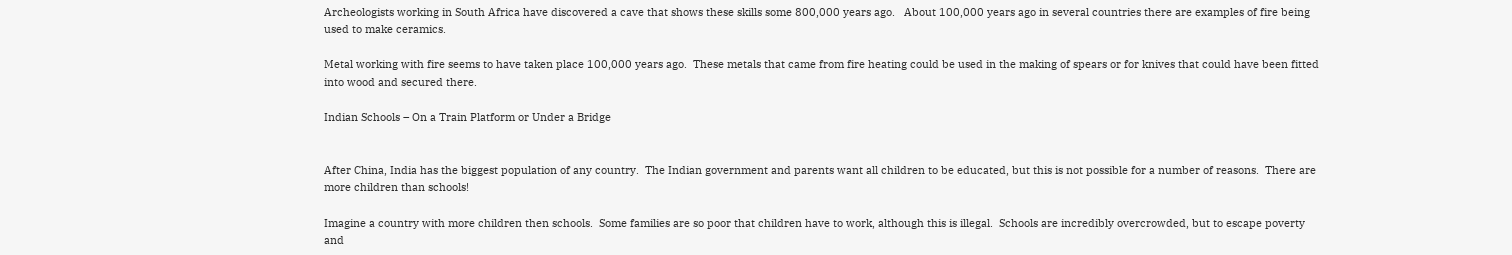Archeologists working in South Africa have discovered a cave that shows these skills some 800,000 years ago.   About 100,000 years ago in several countries there are examples of fire being used to make ceramics.

Metal working with fire seems to have taken place 100,000 years ago.  These metals that came from fire heating could be used in the making of spears or for knives that could have been fitted into wood and secured there.

Indian Schools – On a Train Platform or Under a Bridge


After China, India has the biggest population of any country.  The Indian government and parents want all children to be educated, but this is not possible for a number of reasons.  There are more children than schools!

Imagine a country with more children then schools.  Some families are so poor that children have to work, although this is illegal.  Schools are incredibly overcrowded, but to escape poverty and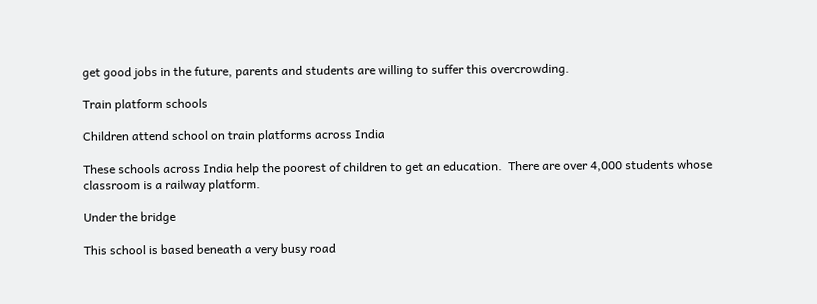get good jobs in the future, parents and students are willing to suffer this overcrowding.

Train platform schools

Children attend school on train platforms across India

These schools across India help the poorest of children to get an education.  There are over 4,000 students whose classroom is a railway platform.

Under the bridge

This school is based beneath a very busy road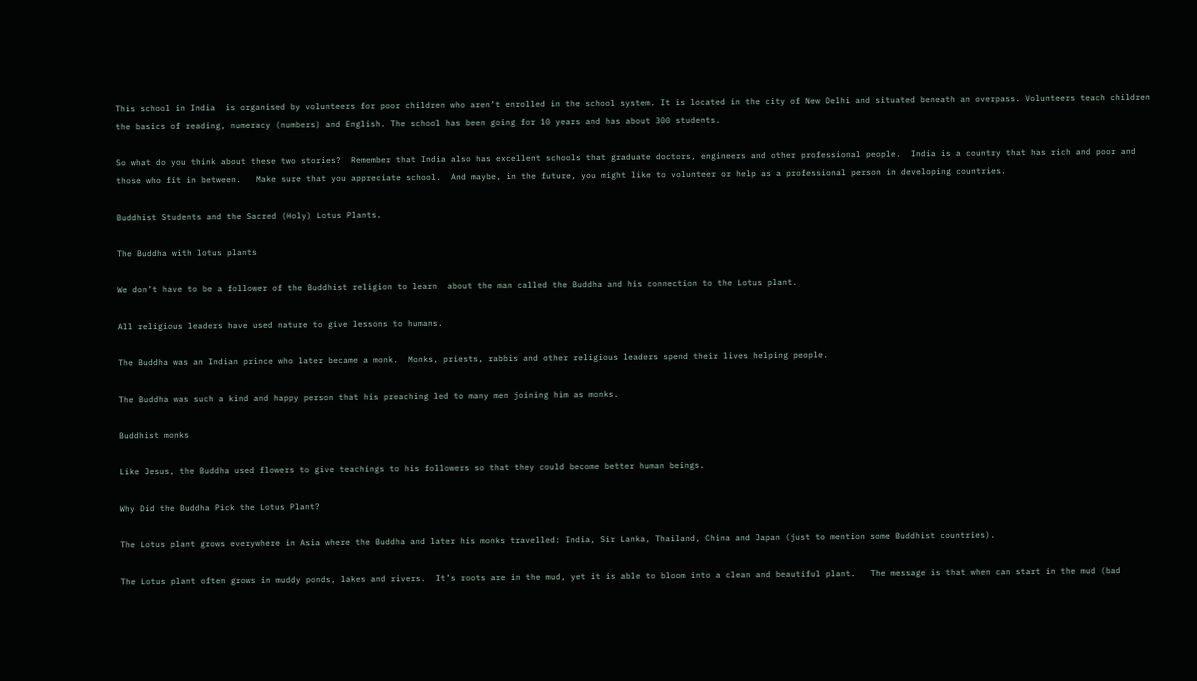This school in India  is organised by volunteers for poor children who aren’t enrolled in the school system. It is located in the city of New Delhi and situated beneath an overpass. Volunteers teach children the basics of reading, numeracy (numbers) and English. The school has been going for 10 years and has about 300 students.

So what do you think about these two stories?  Remember that India also has excellent schools that graduate doctors, engineers and other professional people.  India is a country that has rich and poor and those who fit in between.   Make sure that you appreciate school.  And maybe, in the future, you might like to volunteer or help as a professional person in developing countries.

Buddhist Students and the Sacred (Holy) Lotus Plants.

The Buddha with lotus plants

We don’t have to be a follower of the Buddhist religion to learn  about the man called the Buddha and his connection to the Lotus plant.

All religious leaders have used nature to give lessons to humans.

The Buddha was an Indian prince who later became a monk.  Monks, priests, rabbis and other religious leaders spend their lives helping people.

The Buddha was such a kind and happy person that his preaching led to many men joining him as monks.

Buddhist monks

Like Jesus, the Buddha used flowers to give teachings to his followers so that they could become better human beings.

Why Did the Buddha Pick the Lotus Plant?

The Lotus plant grows everywhere in Asia where the Buddha and later his monks travelled: India, Sir Lanka, Thailand, China and Japan (just to mention some Buddhist countries).

The Lotus plant often grows in muddy ponds, lakes and rivers.  It’s roots are in the mud, yet it is able to bloom into a clean and beautiful plant.   The message is that when can start in the mud (bad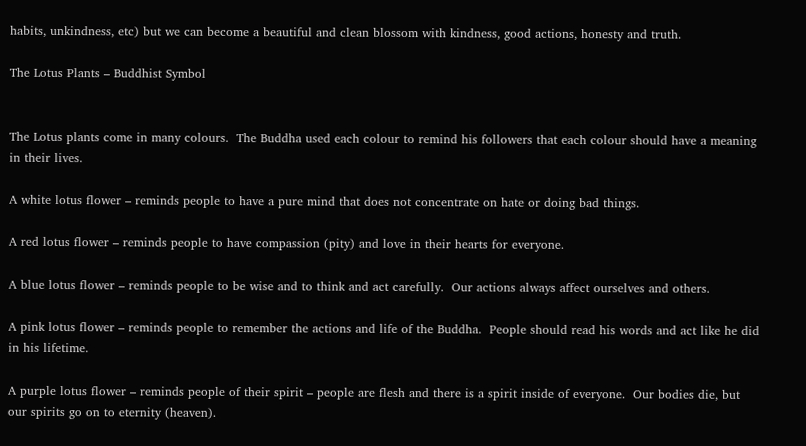habits, unkindness, etc) but we can become a beautiful and clean blossom with kindness, good actions, honesty and truth.

The Lotus Plants – Buddhist Symbol


The Lotus plants come in many colours.  The Buddha used each colour to remind his followers that each colour should have a meaning in their lives.

A white lotus flower – reminds people to have a pure mind that does not concentrate on hate or doing bad things.

A red lotus flower – reminds people to have compassion (pity) and love in their hearts for everyone.

A blue lotus flower – reminds people to be wise and to think and act carefully.  Our actions always affect ourselves and others.

A pink lotus flower – reminds people to remember the actions and life of the Buddha.  People should read his words and act like he did in his lifetime.

A purple lotus flower – reminds people of their spirit – people are flesh and there is a spirit inside of everyone.  Our bodies die, but our spirits go on to eternity (heaven).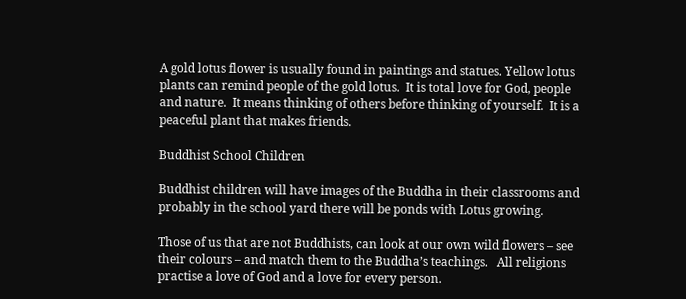A gold lotus flower is usually found in paintings and statues. Yellow lotus plants can remind people of the gold lotus.  It is total love for God, people and nature.  It means thinking of others before thinking of yourself.  It is a peaceful plant that makes friends.

Buddhist School Children

Buddhist children will have images of the Buddha in their classrooms and probably in the school yard there will be ponds with Lotus growing.

Those of us that are not Buddhists, can look at our own wild flowers – see their colours – and match them to the Buddha’s teachings.   All religions practise a love of God and a love for every person.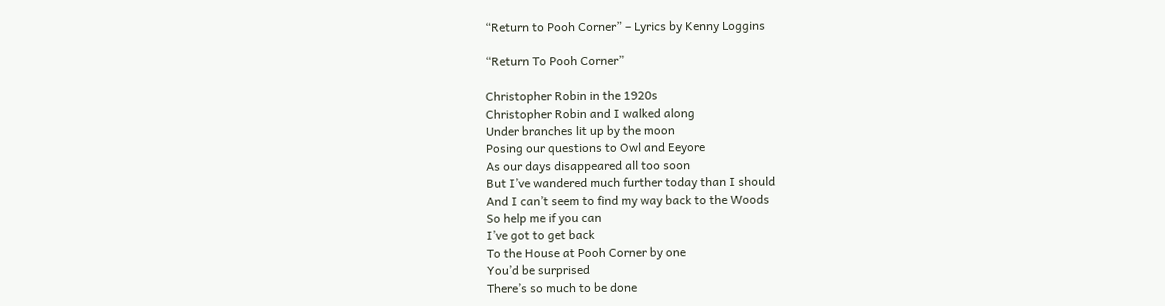“Return to Pooh Corner” – Lyrics by Kenny Loggins

“Return To Pooh Corner”

Christopher Robin in the 1920s
Christopher Robin and I walked along
Under branches lit up by the moon
Posing our questions to Owl and Eeyore
As our days disappeared all too soon
But I’ve wandered much further today than I should
And I can’t seem to find my way back to the Woods
So help me if you can
I’ve got to get back
To the House at Pooh Corner by one
You’d be surprised
There’s so much to be done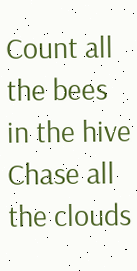Count all the bees in the hive
Chase all the clouds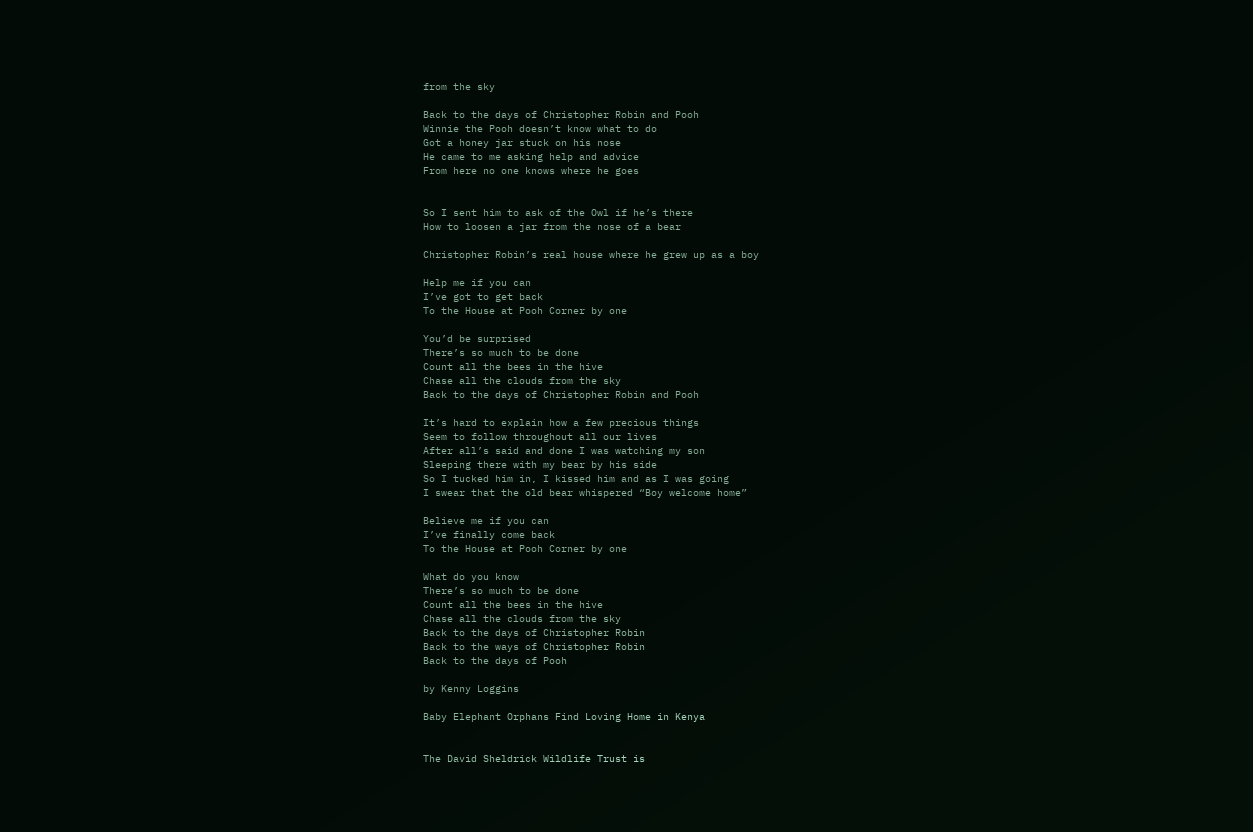from the sky

Back to the days of Christopher Robin and Pooh
Winnie the Pooh doesn’t know what to do
Got a honey jar stuck on his nose
He came to me asking help and advice
From here no one knows where he goes


So I sent him to ask of the Owl if he’s there
How to loosen a jar from the nose of a bear

Christopher Robin’s real house where he grew up as a boy

Help me if you can
I’ve got to get back
To the House at Pooh Corner by one

You’d be surprised
There’s so much to be done
Count all the bees in the hive
Chase all the clouds from the sky
Back to the days of Christopher Robin and Pooh

It’s hard to explain how a few precious things
Seem to follow throughout all our lives
After all’s said and done I was watching my son
Sleeping there with my bear by his side
So I tucked him in, I kissed him and as I was going
I swear that the old bear whispered “Boy welcome home”

Believe me if you can
I’ve finally come back
To the House at Pooh Corner by one

What do you know
There’s so much to be done
Count all the bees in the hive
Chase all the clouds from the sky
Back to the days of Christopher Robin
Back to the ways of Christopher Robin
Back to the days of Pooh

by Kenny Loggins

Baby Elephant Orphans Find Loving Home in Kenya


The David Sheldrick Wildlife Trust is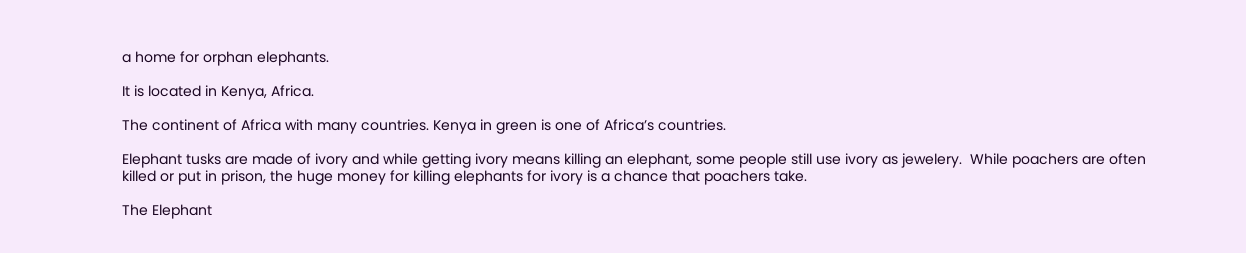a home for orphan elephants.

It is located in Kenya, Africa.

The continent of Africa with many countries. Kenya in green is one of Africa’s countries.

Elephant tusks are made of ivory and while getting ivory means killing an elephant, some people still use ivory as jewelery.  While poachers are often killed or put in prison, the huge money for killing elephants for ivory is a chance that poachers take.

The Elephant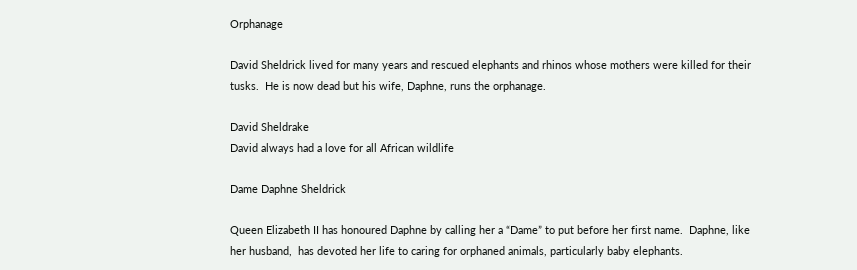Orphanage

David Sheldrick lived for many years and rescued elephants and rhinos whose mothers were killed for their tusks.  He is now dead but his wife, Daphne, runs the orphanage.

David Sheldrake
David always had a love for all African wildlife

Dame Daphne Sheldrick

Queen Elizabeth II has honoured Daphne by calling her a “Dame” to put before her first name.  Daphne, like her husband,  has devoted her life to caring for orphaned animals, particularly baby elephants.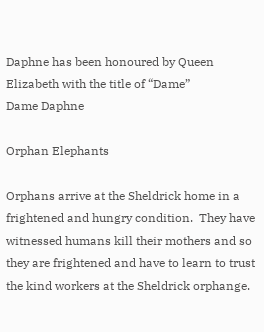Daphne has been honoured by Queen Elizabeth with the title of “Dame”
Dame Daphne

Orphan Elephants

Orphans arrive at the Sheldrick home in a frightened and hungry condition.  They have witnessed humans kill their mothers and so they are frightened and have to learn to trust the kind workers at the Sheldrick orphange.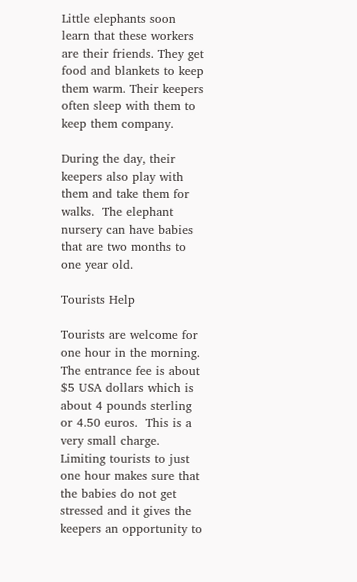Little elephants soon learn that these workers are their friends. They get food and blankets to keep them warm. Their keepers often sleep with them to keep them company.

During the day, their keepers also play with them and take them for walks.  The elephant nursery can have babies that are two months to one year old.

Tourists Help

Tourists are welcome for one hour in the morning.  The entrance fee is about $5 USA dollars which is about 4 pounds sterling or 4.50 euros.  This is a very small charge.  Limiting tourists to just one hour makes sure that the babies do not get stressed and it gives the keepers an opportunity to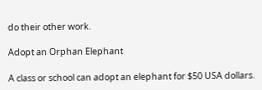do their other work.

Adopt an Orphan Elephant

A class or school can adopt an elephant for $50 USA dollars.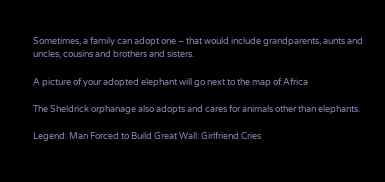Sometimes, a family can adopt one – that would include grandparents, aunts and uncles, cousins and brothers and sisters.

A picture of your adopted elephant will go next to the map of Africa

The Sheldrick orphanage also adopts and cares for animals other than elephants.

Legend: Man Forced to Build Great Wall: Girlfriend Cries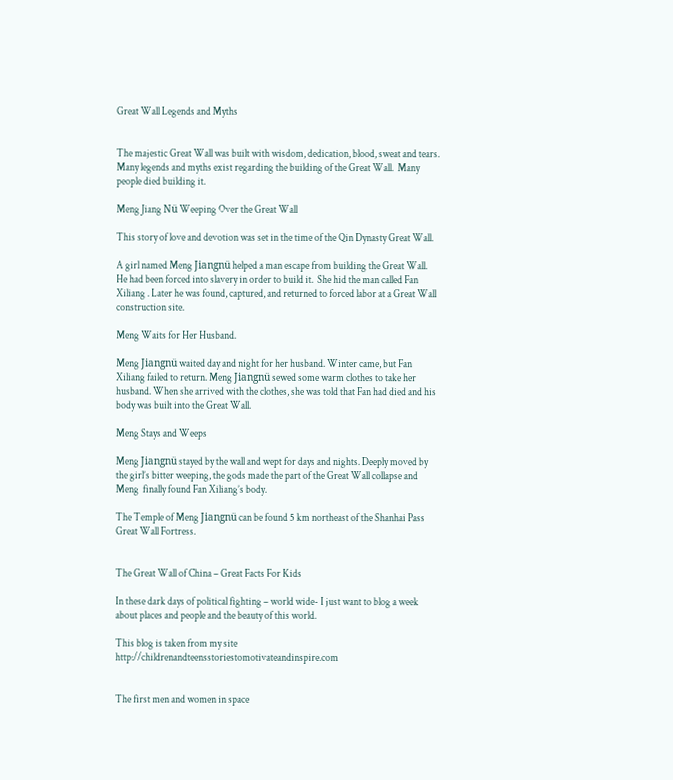Great Wall Legends and Myths


The majestic Great Wall was built with wisdom, dedication, blood, sweat and tears. Many legends and myths exist regarding the building of the Great Wall.  Many people died building it.

Meng Jiang Nü Weeping Over the Great Wall

This story of love and devotion was set in the time of the Qin Dynasty Great Wall.

A girl named Meng Jiangnü helped a man escape from building the Great Wall.  He had been forced into slavery in order to build it.  She hid the man called Fan Xiliang . Later he was found, captured, and returned to forced labor at a Great Wall construction site.

Meng Waits for Her Husband.

Meng Jiangnü waited day and night for her husband. Winter came, but Fan Xiliang failed to return. Meng Jiangnü sewed some warm clothes to take her husband. When she arrived with the clothes, she was told that Fan had died and his body was built into the Great Wall.

Meng Stays and Weeps

Meng Jiangnü stayed by the wall and wept for days and nights. Deeply moved by the girl’s bitter weeping, the gods made the part of the Great Wall collapse and  Meng  finally found Fan Xiliang’s body.

The Temple of Meng Jiangnü can be found 5 km northeast of the Shanhai Pass Great Wall Fortress.


The Great Wall of China – Great Facts For Kids

In these dark days of political fighting – world wide- I just want to blog a week about places and people and the beauty of this world.

This blog is taken from my site http://childrenandteensstoriestomotivateandinspire.com


The first men and women in space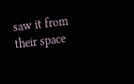saw it from their space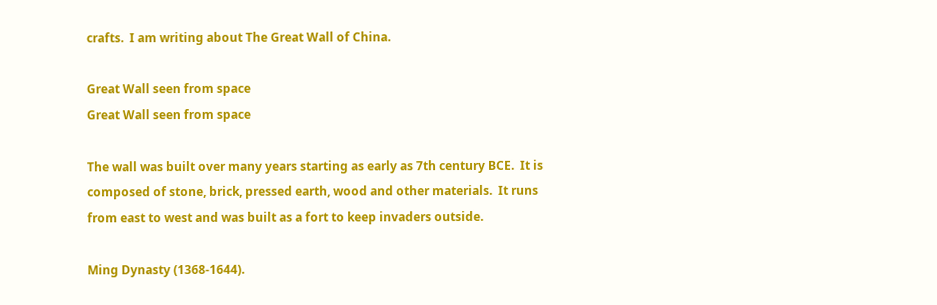crafts.  I am writing about The Great Wall of China.

Great Wall seen from space
Great Wall seen from space

The wall was built over many years starting as early as 7th century BCE.  It is composed of stone, brick, pressed earth, wood and other materials.  It runs from east to west and was built as a fort to keep invaders outside.

Ming Dynasty (1368-1644).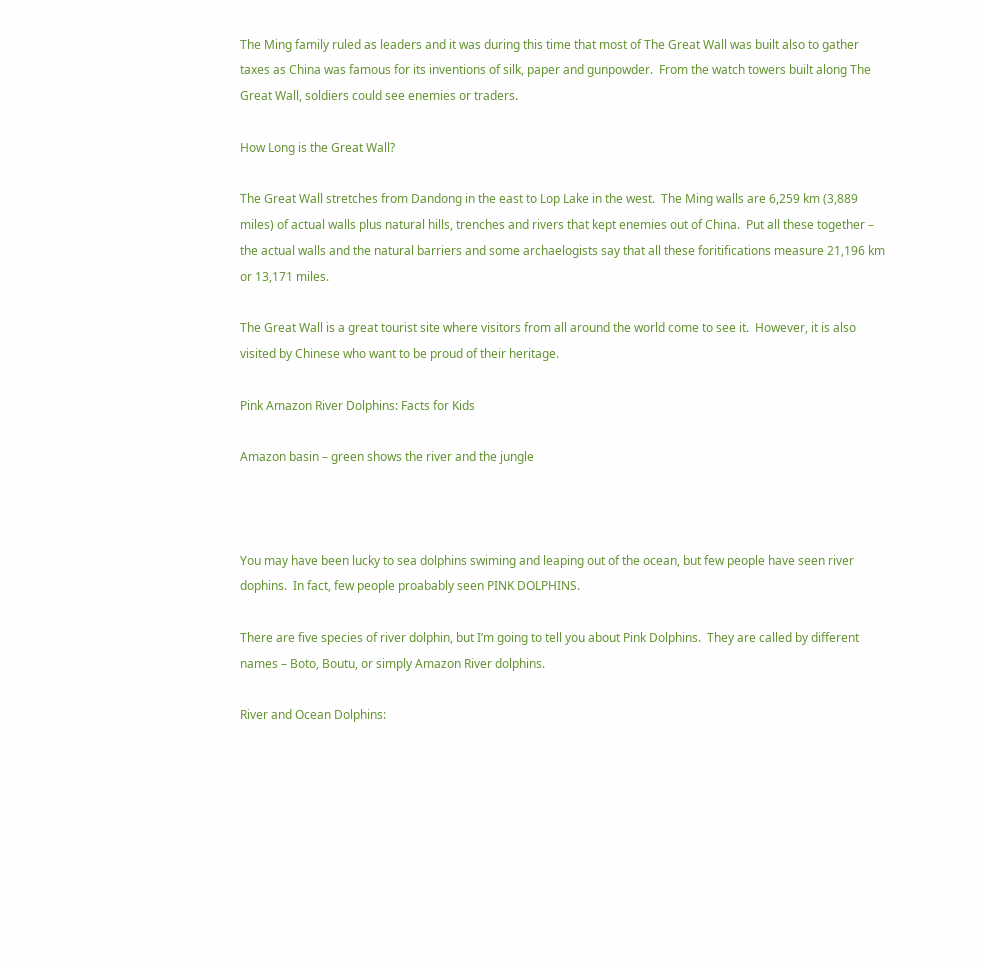The Ming family ruled as leaders and it was during this time that most of The Great Wall was built also to gather taxes as China was famous for its inventions of silk, paper and gunpowder.  From the watch towers built along The Great Wall, soldiers could see enemies or traders.

How Long is the Great Wall?

The Great Wall stretches from Dandong in the east to Lop Lake in the west.  The Ming walls are 6,259 km (3,889 miles) of actual walls plus natural hills, trenches and rivers that kept enemies out of China.  Put all these together – the actual walls and the natural barriers and some archaelogists say that all these foritifications measure 21,196 km or 13,171 miles.

The Great Wall is a great tourist site where visitors from all around the world come to see it.  However, it is also visited by Chinese who want to be proud of their heritage.

Pink Amazon River Dolphins: Facts for Kids

Amazon basin – green shows the river and the jungle



You may have been lucky to sea dolphins swiming and leaping out of the ocean, but few people have seen river dophins.  In fact, few people proabably seen PINK DOLPHINS.

There are five species of river dolphin, but I’m going to tell you about Pink Dolphins.  They are called by different names – Boto, Boutu, or simply Amazon River dolphins.

River and Ocean Dolphins: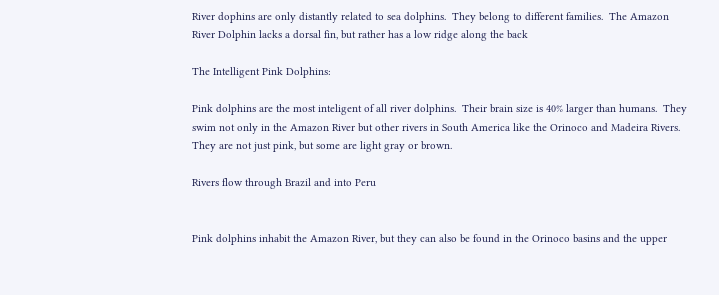River dophins are only distantly related to sea dolphins.  They belong to different families.  The Amazon River Dolphin lacks a dorsal fin, but rather has a low ridge along the back

The Intelligent Pink Dolphins:

Pink dolphins are the most inteligent of all river dolphins.  Their brain size is 40% larger than humans.  They swim not only in the Amazon River but other rivers in South America like the Orinoco and Madeira Rivers.  They are not just pink, but some are light gray or brown.

Rivers flow through Brazil and into Peru


Pink dolphins inhabit the Amazon River, but they can also be found in the Orinoco basins and the upper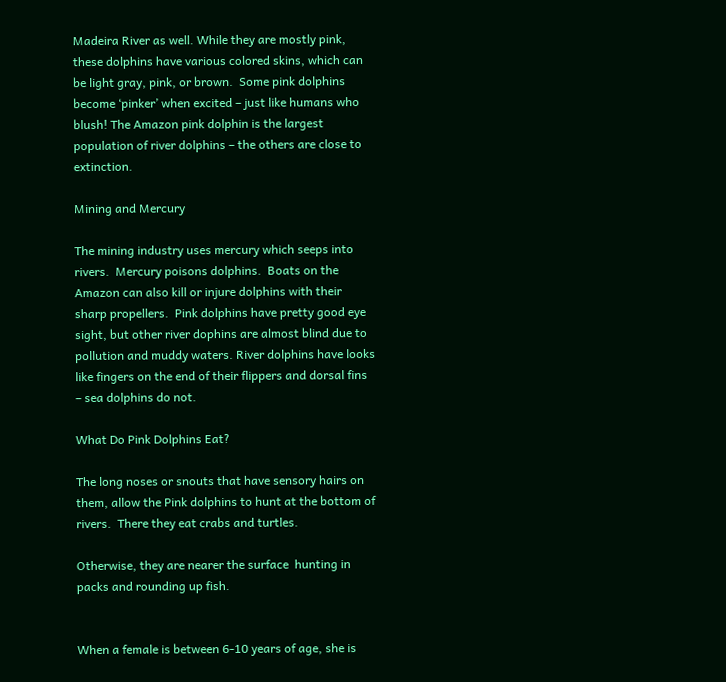Madeira River as well. While they are mostly pink, these dolphins have various colored skins, which can be light gray, pink, or brown.  Some pink dolphins become ‘pinker’ when excited – just like humans who blush! The Amazon pink dolphin is the largest population of river dolphins – the others are close to extinction.

Mining and Mercury

The mining industry uses mercury which seeps into rivers.  Mercury poisons dolphins.  Boats on the Amazon can also kill or injure dolphins with their sharp propellers.  Pink dolphins have pretty good eye sight, but other river dophins are almost blind due to pollution and muddy waters. River dolphins have looks like fingers on the end of their flippers and dorsal fins – sea dolphins do not.

What Do Pink Dolphins Eat?

The long noses or snouts that have sensory hairs on them, allow the Pink dolphins to hunt at the bottom of rivers.  There they eat crabs and turtles.

Otherwise, they are nearer the surface  hunting in packs and rounding up fish.


When a female is between 6-10 years of age, she is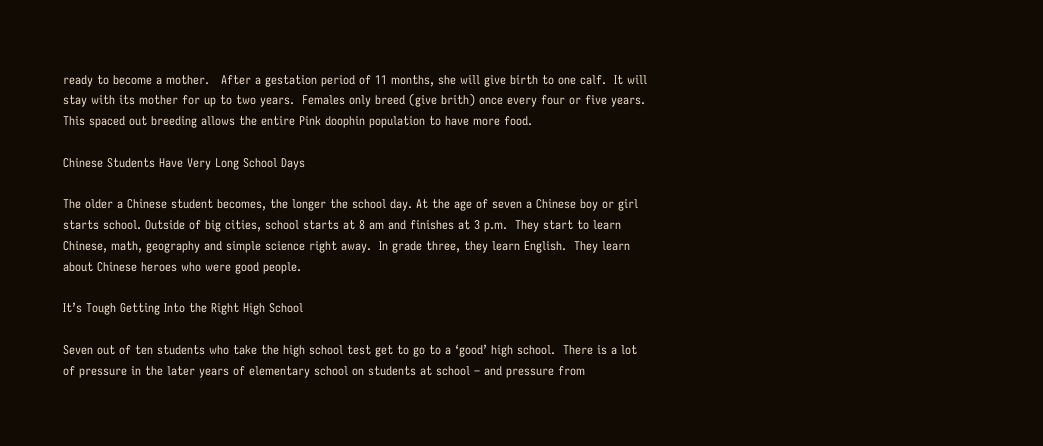ready to become a mother.   After a gestation period of 11 months, she will give birth to one calf.  It will stay with its mother for up to two years.  Females only breed (give brith) once every four or five years.  This spaced out breeding allows the entire Pink doophin population to have more food.

Chinese Students Have Very Long School Days

The older a Chinese student becomes, the longer the school day. At the age of seven a Chinese boy or girl starts school. Outside of big cities, school starts at 8 am and finishes at 3 p.m.  They start to learn Chinese, math, geography and simple science right away.  In grade three, they learn English.  They learn about Chinese heroes who were good people.

It’s Tough Getting Into the Right High School

Seven out of ten students who take the high school test get to go to a ‘good’ high school.  There is a lot of pressure in the later years of elementary school on students at school – and pressure from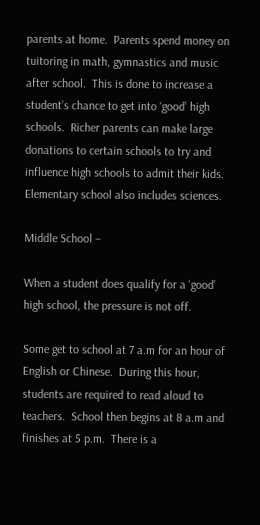parents at home.  Parents spend money on tuitoring in math, gymnastics and music after school.  This is done to increase a student’s chance to get into ‘good’ high schools.  Richer parents can make large donations to certain schools to try and influence high schools to admit their kids.  Elementary school also includes sciences.

Middle School –

When a student does qualify for a ‘good’ high school, the pressure is not off.

Some get to school at 7 a.m for an hour of English or Chinese.  During this hour, students are required to read aloud to teachers.  School then begins at 8 a.m and finishes at 5 p.m.  There is a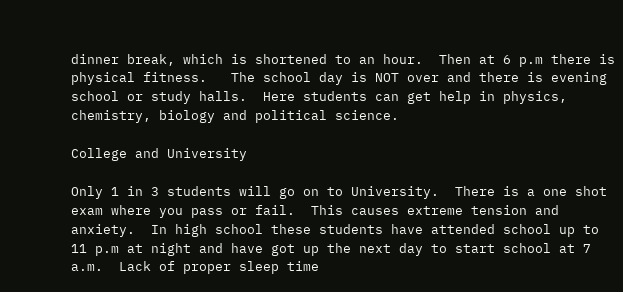dinner break, which is shortened to an hour.  Then at 6 p.m there is physical fitness.   The school day is NOT over and there is evening school or study halls.  Here students can get help in physics, chemistry, biology and political science.

College and University

Only 1 in 3 students will go on to University.  There is a one shot exam where you pass or fail.  This causes extreme tension and anxiety.  In high school these students have attended school up to 11 p.m at night and have got up the next day to start school at 7 a.m.  Lack of proper sleep time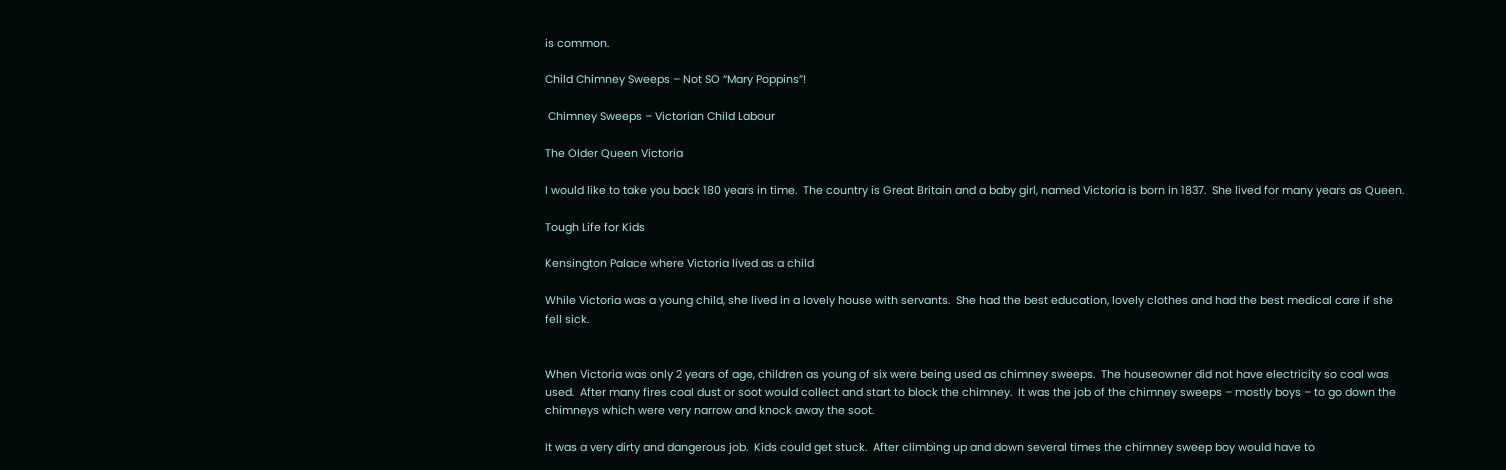is common.

Child Chimney Sweeps – Not SO “Mary Poppins”!

 Chimney Sweeps – Victorian Child Labour

The Older Queen Victoria

I would like to take you back 180 years in time.  The country is Great Britain and a baby girl, named Victoria is born in 1837.  She lived for many years as Queen.

Tough Life for Kids

Kensington Palace where Victoria lived as a child

While Victoria was a young child, she lived in a lovely house with servants.  She had the best education, lovely clothes and had the best medical care if she fell sick.


When Victoria was only 2 years of age, children as young of six were being used as chimney sweeps.  The houseowner did not have electricity so coal was used.  After many fires coal dust or soot would collect and start to block the chimney.  It was the job of the chimney sweeps – mostly boys – to go down the chimneys which were very narrow and knock away the soot.

It was a very dirty and dangerous job.  Kids could get stuck.  After climbing up and down several times the chimney sweep boy would have to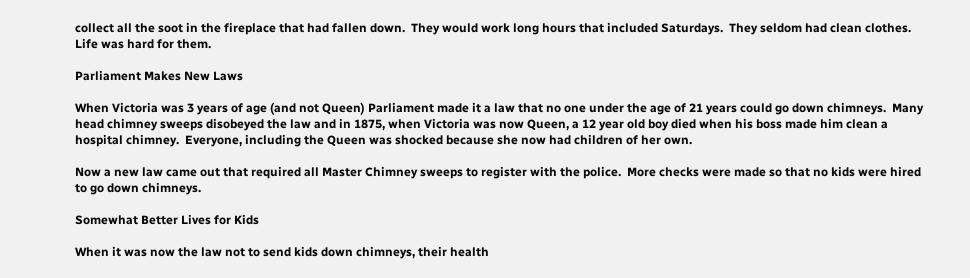collect all the soot in the fireplace that had fallen down.  They would work long hours that included Saturdays.  They seldom had clean clothes.  Life was hard for them.

Parliament Makes New Laws

When Victoria was 3 years of age (and not Queen) Parliament made it a law that no one under the age of 21 years could go down chimneys.  Many head chimney sweeps disobeyed the law and in 1875, when Victoria was now Queen, a 12 year old boy died when his boss made him clean a hospital chimney.  Everyone, including the Queen was shocked because she now had children of her own.

Now a new law came out that required all Master Chimney sweeps to register with the police.  More checks were made so that no kids were hired to go down chimneys.

Somewhat Better Lives for Kids

When it was now the law not to send kids down chimneys, their health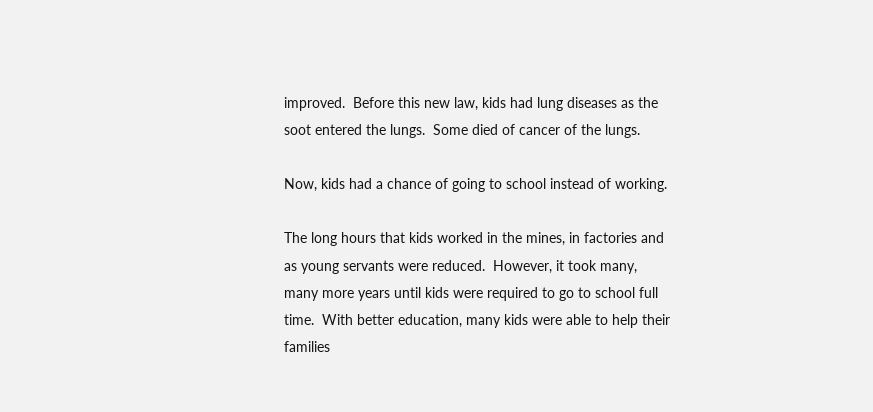improved.  Before this new law, kids had lung diseases as the soot entered the lungs.  Some died of cancer of the lungs.

Now, kids had a chance of going to school instead of working.

The long hours that kids worked in the mines, in factories and as young servants were reduced.  However, it took many, many more years until kids were required to go to school full time.  With better education, many kids were able to help their families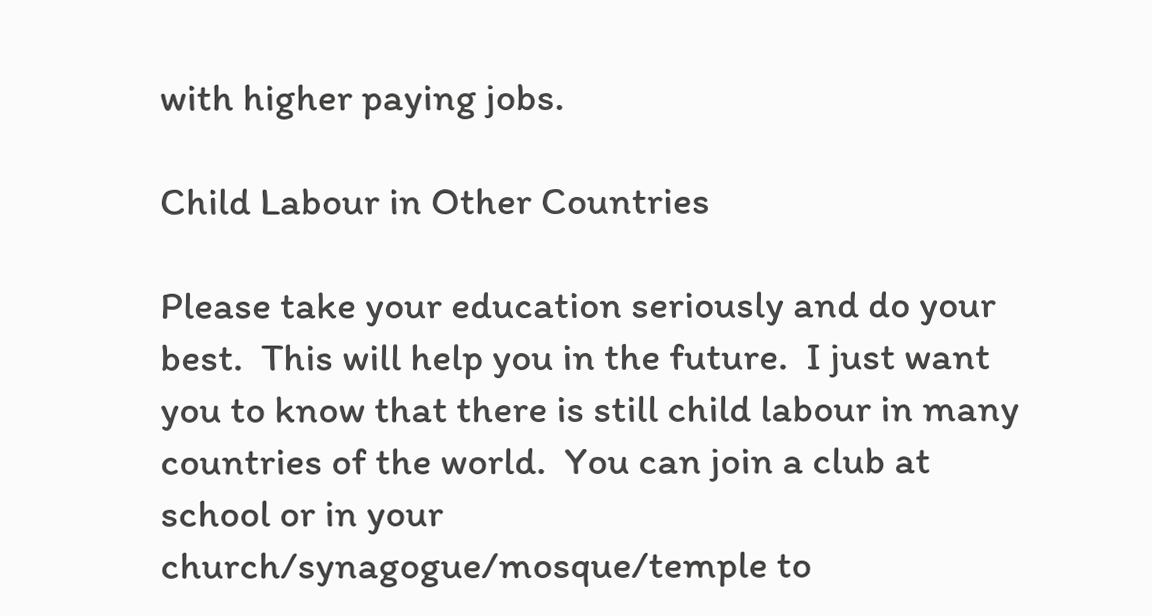with higher paying jobs.

Child Labour in Other Countries

Please take your education seriously and do your best.  This will help you in the future.  I just want you to know that there is still child labour in many countries of the world.  You can join a club at school or in your church/synagogue/mosque/temple to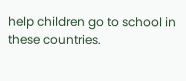help children go to school in these countries.